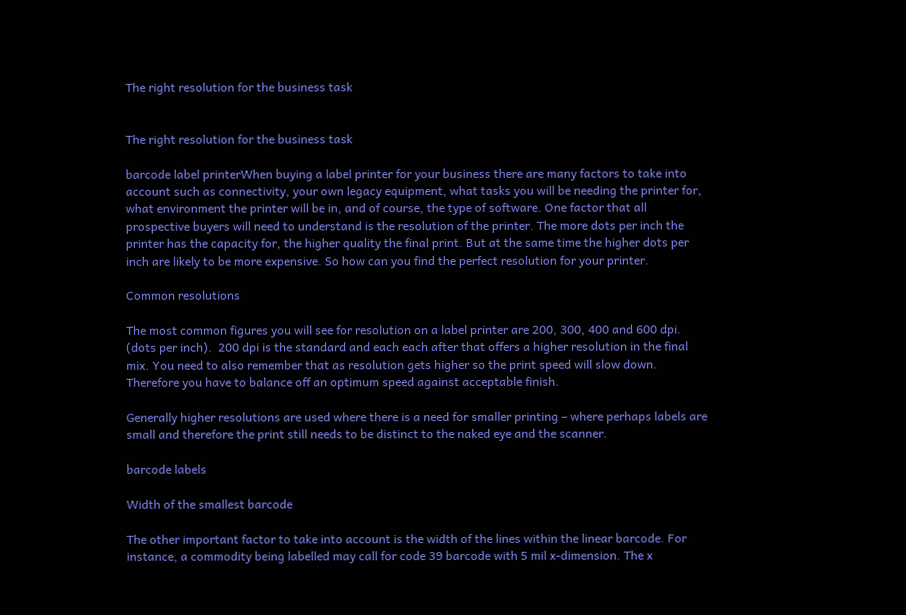The right resolution for the business task


The right resolution for the business task

barcode label printerWhen buying a label printer for your business there are many factors to take into account such as connectivity, your own legacy equipment, what tasks you will be needing the printer for, what environment the printer will be in, and of course, the type of software. One factor that all prospective buyers will need to understand is the resolution of the printer. The more dots per inch the printer has the capacity for, the higher quality the final print. But at the same time the higher dots per inch are likely to be more expensive. So how can you find the perfect resolution for your printer.

Common resolutions

The most common figures you will see for resolution on a label printer are 200, 300, 400 and 600 dpi. (dots per inch).  200 dpi is the standard and each each after that offers a higher resolution in the final mix. You need to also remember that as resolution gets higher so the print speed will slow down. Therefore you have to balance off an optimum speed against acceptable finish.

Generally higher resolutions are used where there is a need for smaller printing – where perhaps labels are small and therefore the print still needs to be distinct to the naked eye and the scanner.

barcode labels

Width of the smallest barcode

The other important factor to take into account is the width of the lines within the linear barcode. For instance, a commodity being labelled may call for code 39 barcode with 5 mil x-dimension. The x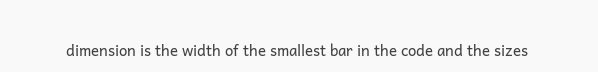dimension is the width of the smallest bar in the code and the sizes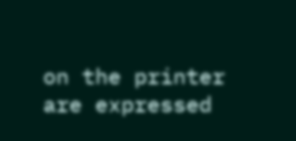on the printer are expressed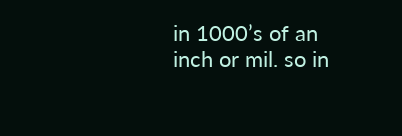in 1000’s of an inch or mil. so in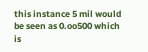this instance 5 mil would be seen as 0.oo500 which is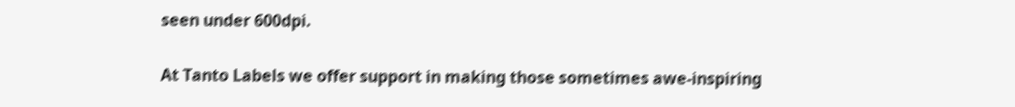seen under 600dpi.

At Tanto Labels we offer support in making those sometimes awe-inspiring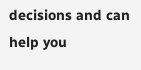decisions and can help you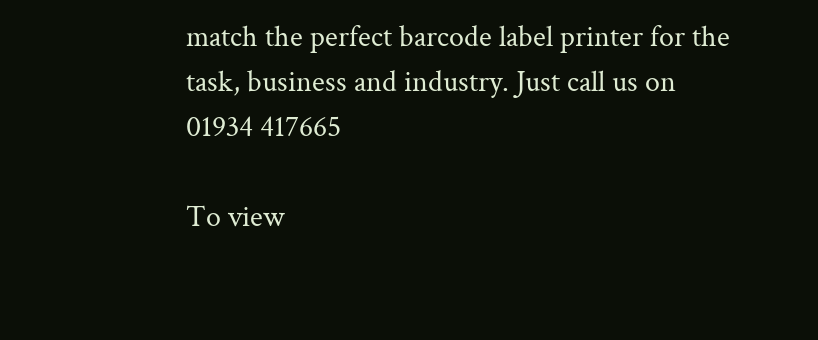match the perfect barcode label printer for the task, business and industry. Just call us on 01934 417665

To view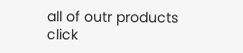all of outr products click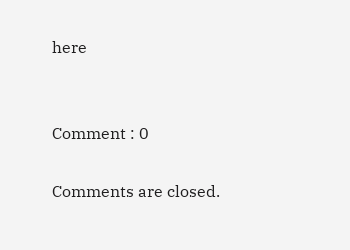here


Comment : 0

Comments are closed.